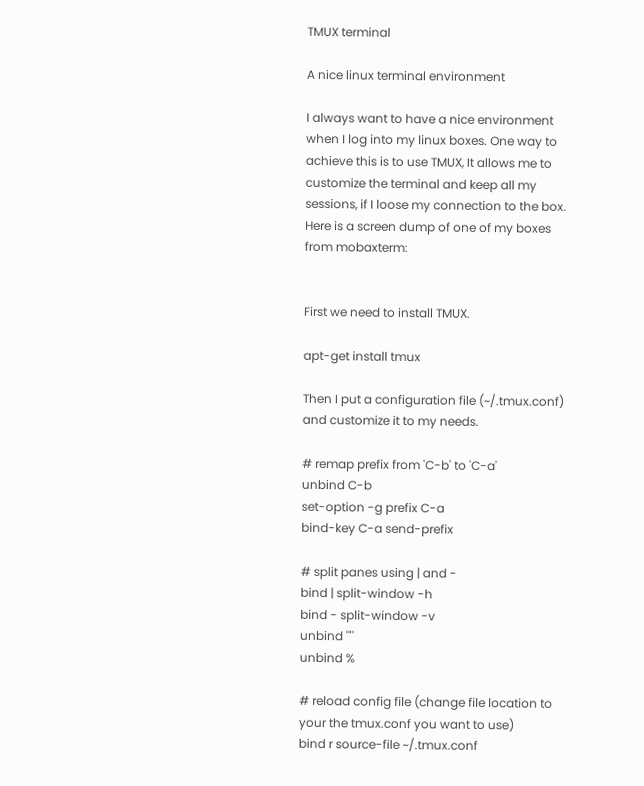TMUX terminal

A nice linux terminal environment

I always want to have a nice environment when I log into my linux boxes. One way to achieve this is to use TMUX, It allows me to customize the terminal and keep all my sessions, if I loose my connection to the box. Here is a screen dump of one of my boxes from mobaxterm:


First we need to install TMUX.

apt-get install tmux

Then I put a configuration file (~/.tmux.conf) and customize it to my needs.

# remap prefix from 'C-b' to 'C-a'
unbind C-b
set-option -g prefix C-a
bind-key C-a send-prefix

# split panes using | and -
bind | split-window -h
bind - split-window -v
unbind '"'
unbind %

# reload config file (change file location to your the tmux.conf you want to use)
bind r source-file ~/.tmux.conf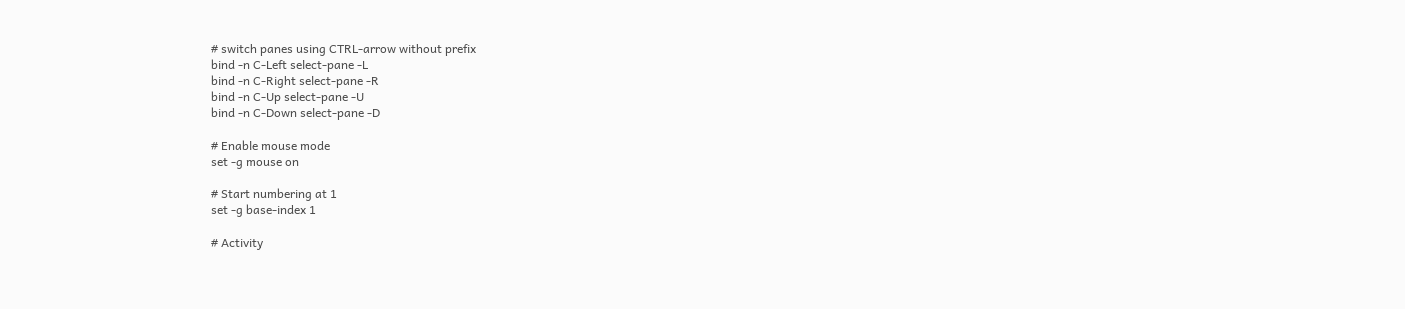# switch panes using CTRL-arrow without prefix
bind -n C-Left select-pane -L
bind -n C-Right select-pane -R
bind -n C-Up select-pane -U
bind -n C-Down select-pane -D

# Enable mouse mode
set -g mouse on

# Start numbering at 1
set -g base-index 1

# Activity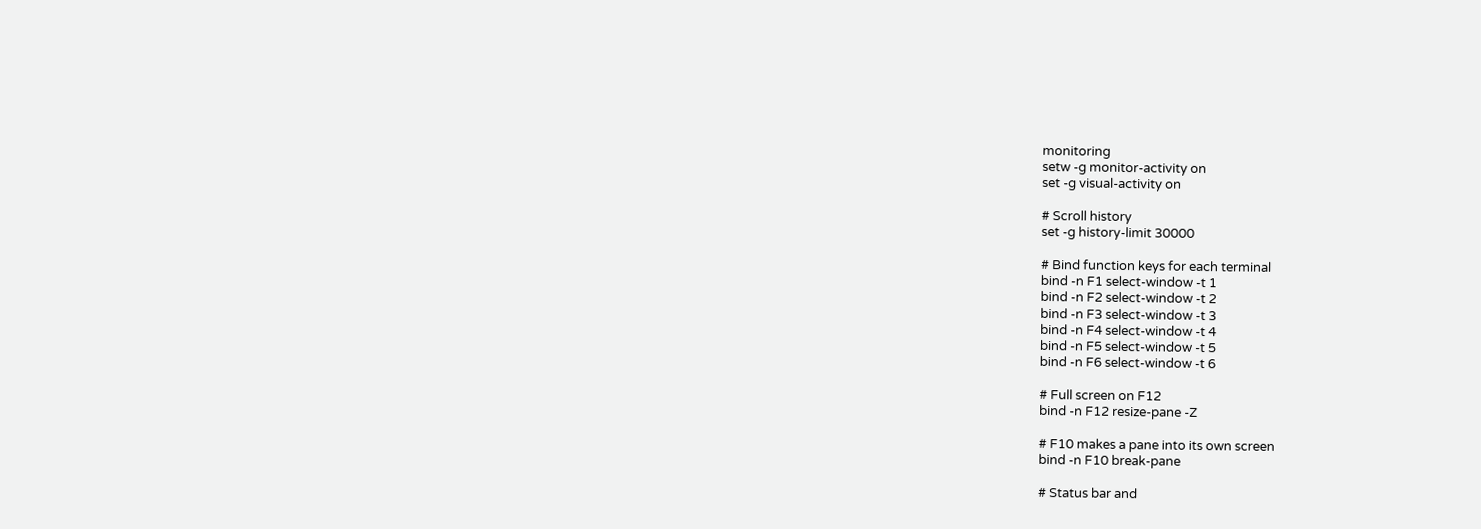monitoring
setw -g monitor-activity on
set -g visual-activity on

# Scroll history
set -g history-limit 30000

# Bind function keys for each terminal
bind -n F1 select-window -t 1
bind -n F2 select-window -t 2
bind -n F3 select-window -t 3
bind -n F4 select-window -t 4
bind -n F5 select-window -t 5
bind -n F6 select-window -t 6

# Full screen on F12
bind -n F12 resize-pane -Z

# F10 makes a pane into its own screen
bind -n F10 break-pane

# Status bar and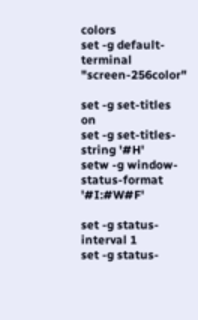colors
set -g default-terminal "screen-256color"

set -g set-titles on
set -g set-titles-string '#H'
setw -g window-status-format '#I:#W#F'

set -g status-interval 1
set -g status-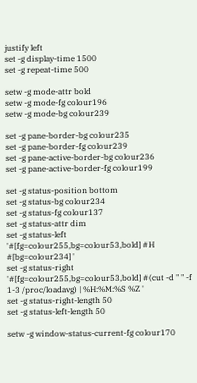justify left
set -g display-time 1500
set -g repeat-time 500

setw -g mode-attr bold
setw -g mode-fg colour196
setw -g mode-bg colour239

set -g pane-border-bg colour235
set -g pane-border-fg colour239
set -g pane-active-border-bg colour236
set -g pane-active-border-fg colour199

set -g status-position bottom
set -g status-bg colour234
set -g status-fg colour137
set -g status-attr dim
set -g status-left '#[fg=colour255,bg=colour53,bold] #H #[bg=colour234] '
set -g status-right '#[fg=colour255,bg=colour53,bold] #(cut -d " " -f 1-3 /proc/loadavg) | %H:%M:%S %Z '
set -g status-right-length 50
set -g status-left-length 50

setw -g window-status-current-fg colour170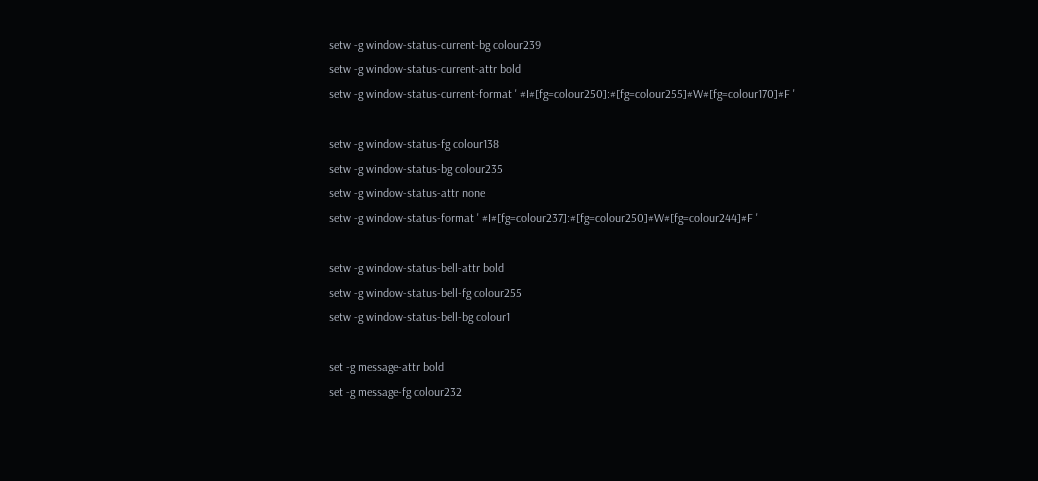setw -g window-status-current-bg colour239
setw -g window-status-current-attr bold
setw -g window-status-current-format ' #I#[fg=colour250]:#[fg=colour255]#W#[fg=colour170]#F '

setw -g window-status-fg colour138
setw -g window-status-bg colour235
setw -g window-status-attr none
setw -g window-status-format ' #I#[fg=colour237]:#[fg=colour250]#W#[fg=colour244]#F '

setw -g window-status-bell-attr bold
setw -g window-status-bell-fg colour255
setw -g window-status-bell-bg colour1

set -g message-attr bold
set -g message-fg colour232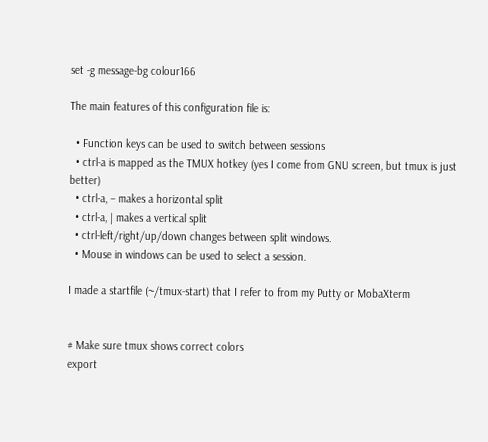set -g message-bg colour166

The main features of this configuration file is:

  • Function keys can be used to switch between sessions
  • ctrl-a is mapped as the TMUX hotkey (yes I come from GNU screen, but tmux is just better)
  • ctrl-a, – makes a horizontal split
  • ctrl-a, | makes a vertical split
  • ctrl-left/right/up/down changes between split windows.
  • Mouse in windows can be used to select a session.

I made a startfile (~/tmux-start) that I refer to from my Putty or MobaXterm


# Make sure tmux shows correct colors
export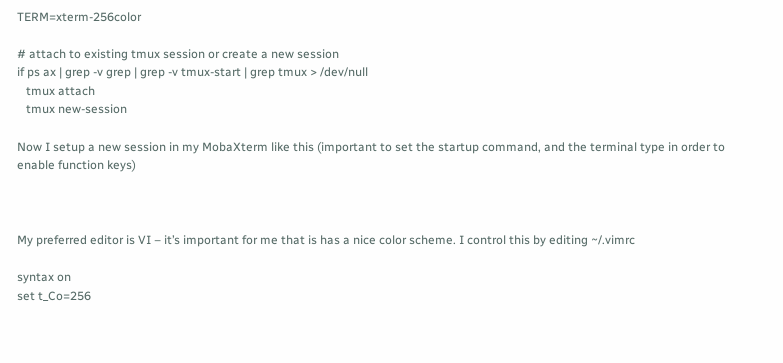TERM=xterm-256color

# attach to existing tmux session or create a new session
if ps ax | grep -v grep | grep -v tmux-start | grep tmux > /dev/null
   tmux attach
   tmux new-session

Now I setup a new session in my MobaXterm like this (important to set the startup command, and the terminal type in order to enable function keys)



My preferred editor is VI – it’s important for me that is has a nice color scheme. I control this by editing ~/.vimrc

syntax on
set t_Co=256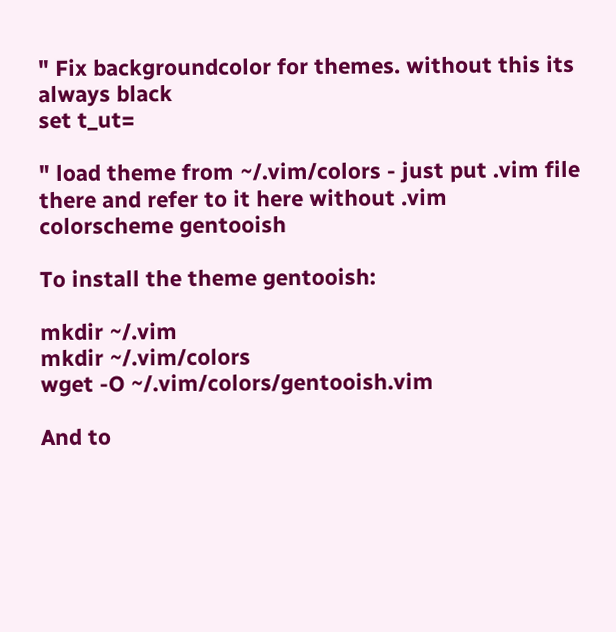" Fix backgroundcolor for themes. without this its always black
set t_ut=

" load theme from ~/.vim/colors - just put .vim file there and refer to it here without .vim
colorscheme gentooish

To install the theme gentooish:

mkdir ~/.vim
mkdir ~/.vim/colors
wget -O ~/.vim/colors/gentooish.vim

And to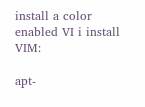install a color enabled VI i install VIM:

apt-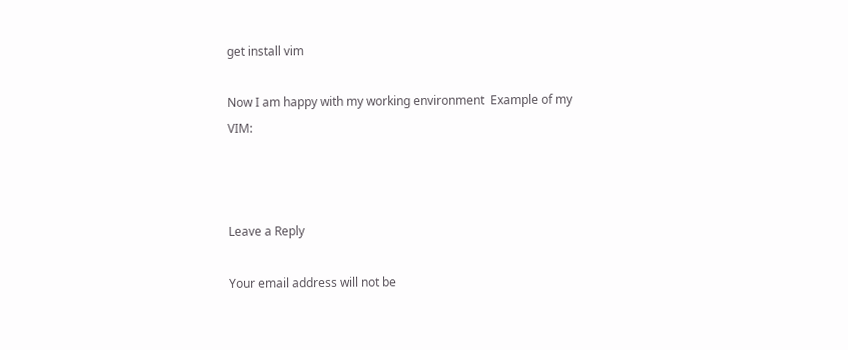get install vim

Now I am happy with my working environment  Example of my VIM:



Leave a Reply

Your email address will not be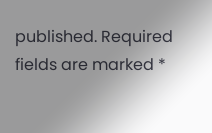published. Required fields are marked *